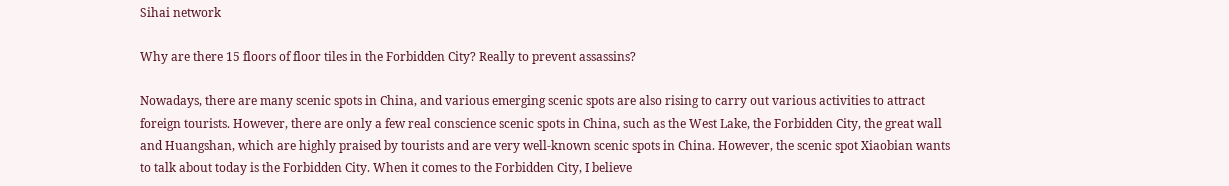Sihai network

Why are there 15 floors of floor tiles in the Forbidden City? Really to prevent assassins?

Nowadays, there are many scenic spots in China, and various emerging scenic spots are also rising to carry out various activities to attract foreign tourists. However, there are only a few real conscience scenic spots in China, such as the West Lake, the Forbidden City, the great wall and Huangshan, which are highly praised by tourists and are very well-known scenic spots in China. However, the scenic spot Xiaobian wants to talk about today is the Forbidden City. When it comes to the Forbidden City, I believe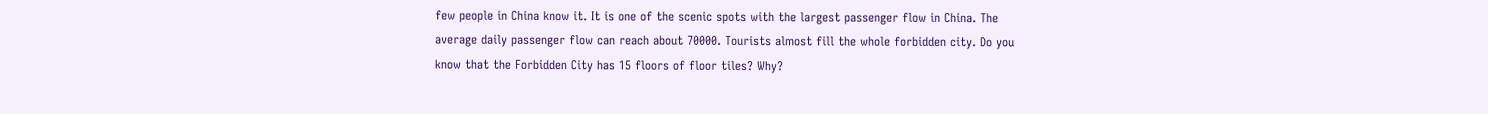few people in China know it. It is one of the scenic spots with the largest passenger flow in China. The average daily passenger flow can reach about 70000. Tourists almost fill the whole forbidden city. Do you know that the Forbidden City has 15 floors of floor tiles? Why?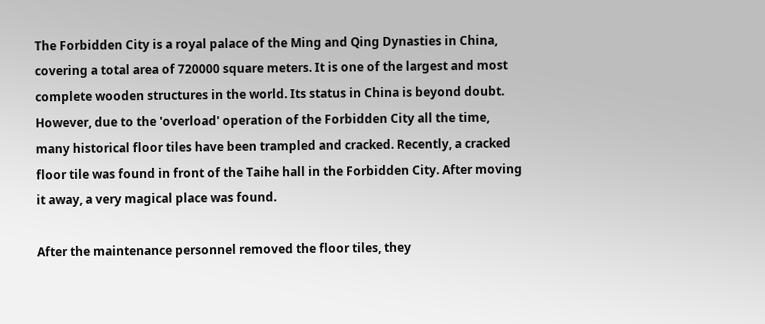The Forbidden City is a royal palace of the Ming and Qing Dynasties in China, covering a total area of 720000 square meters. It is one of the largest and most complete wooden structures in the world. Its status in China is beyond doubt. However, due to the 'overload' operation of the Forbidden City all the time, many historical floor tiles have been trampled and cracked. Recently, a cracked floor tile was found in front of the Taihe hall in the Forbidden City. After moving it away, a very magical place was found.

After the maintenance personnel removed the floor tiles, they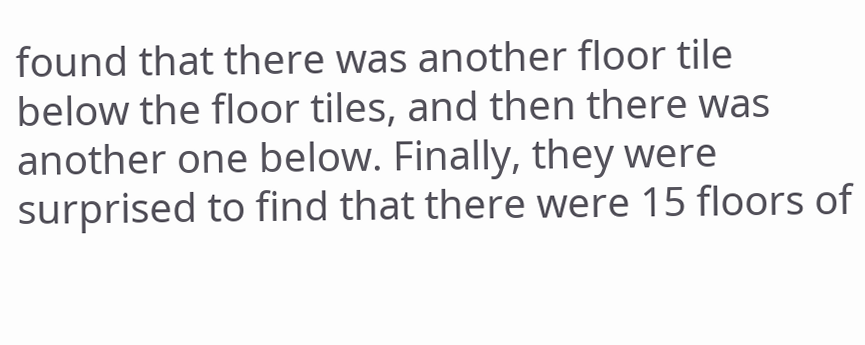found that there was another floor tile below the floor tiles, and then there was another one below. Finally, they were surprised to find that there were 15 floors of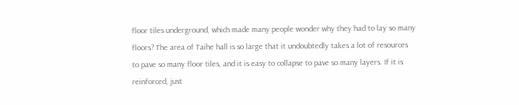floor tiles underground, which made many people wonder why they had to lay so many floors? The area of Taihe hall is so large that it undoubtedly takes a lot of resources to pave so many floor tiles, and it is easy to collapse to pave so many layers. If it is reinforced, just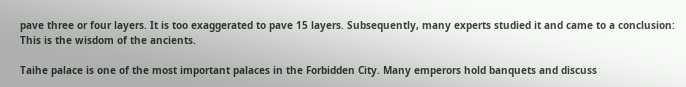pave three or four layers. It is too exaggerated to pave 15 layers. Subsequently, many experts studied it and came to a conclusion: This is the wisdom of the ancients.

Taihe palace is one of the most important palaces in the Forbidden City. Many emperors hold banquets and discuss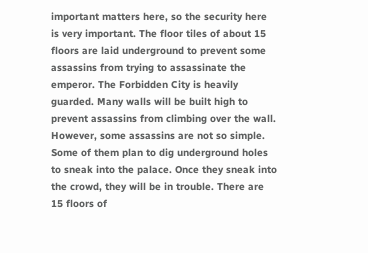important matters here, so the security here is very important. The floor tiles of about 15 floors are laid underground to prevent some assassins from trying to assassinate the emperor. The Forbidden City is heavily guarded. Many walls will be built high to prevent assassins from climbing over the wall. However, some assassins are not so simple. Some of them plan to dig underground holes to sneak into the palace. Once they sneak into the crowd, they will be in trouble. There are 15 floors of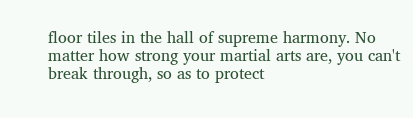floor tiles in the hall of supreme harmony. No matter how strong your martial arts are, you can't break through, so as to protect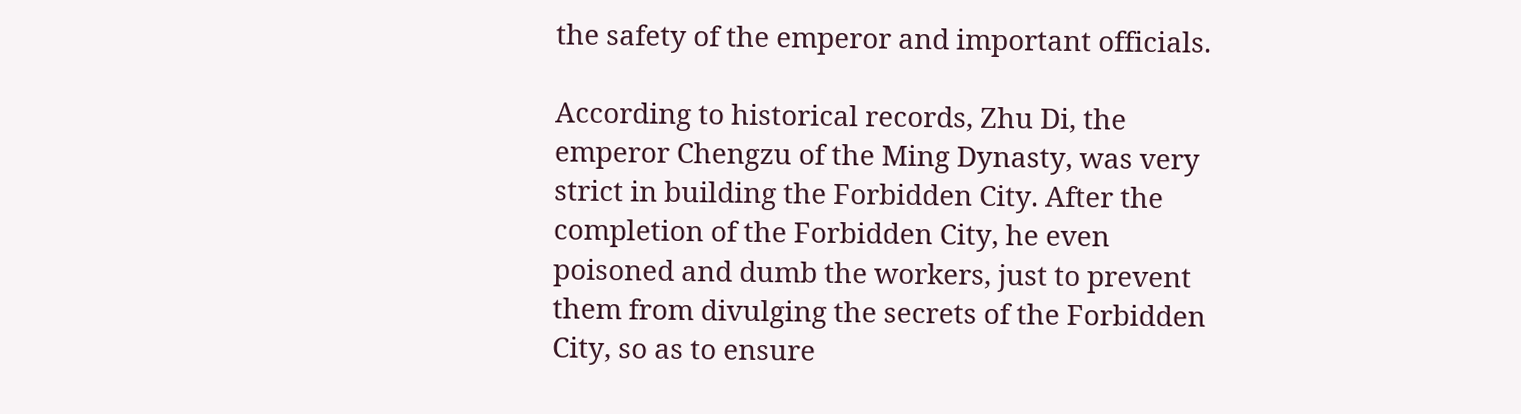the safety of the emperor and important officials.

According to historical records, Zhu Di, the emperor Chengzu of the Ming Dynasty, was very strict in building the Forbidden City. After the completion of the Forbidden City, he even poisoned and dumb the workers, just to prevent them from divulging the secrets of the Forbidden City, so as to ensure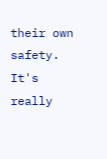their own safety. It's really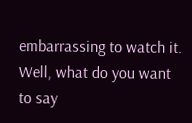embarrassing to watch it. Well, what do you want to say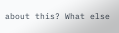about this? What else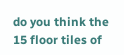do you think the 15 floor tiles of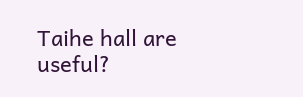Taihe hall are useful?